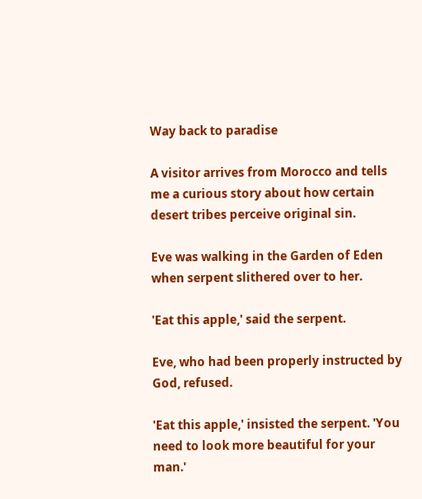Way back to paradise

A visitor arrives from Morocco and tells me a curious story about how certain desert tribes perceive original sin.

Eve was walking in the Garden of Eden when serpent slithered over to her.

'Eat this apple,' said the serpent.

Eve, who had been properly instructed by God, refused.

'Eat this apple,' insisted the serpent. 'You need to look more beautiful for your man.'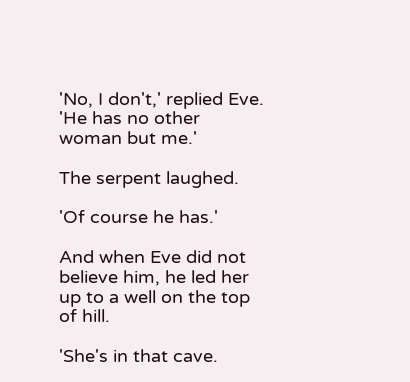'No, I don't,' replied Eve. 'He has no other woman but me.'

The serpent laughed.

'Of course he has.'

And when Eve did not believe him, he led her up to a well on the top of hill.

'She's in that cave.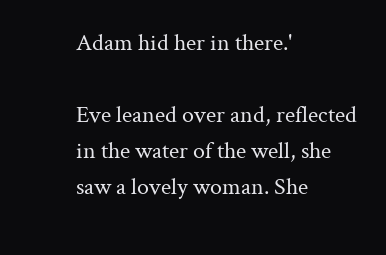Adam hid her in there.'

Eve leaned over and, reflected in the water of the well, she saw a lovely woman. She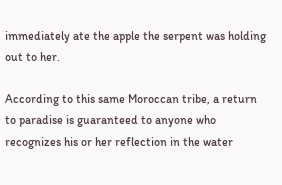immediately ate the apple the serpent was holding out to her.

According to this same Moroccan tribe, a return to paradise is guaranteed to anyone who recognizes his or her reflection in the water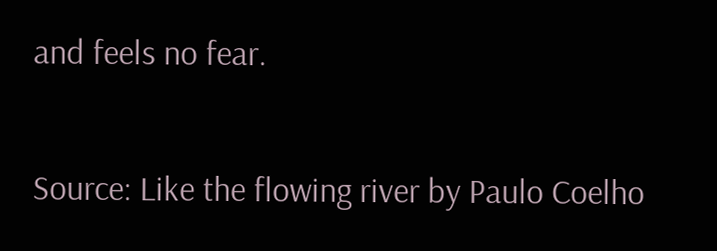and feels no fear.

Source: Like the flowing river by Paulo Coelho